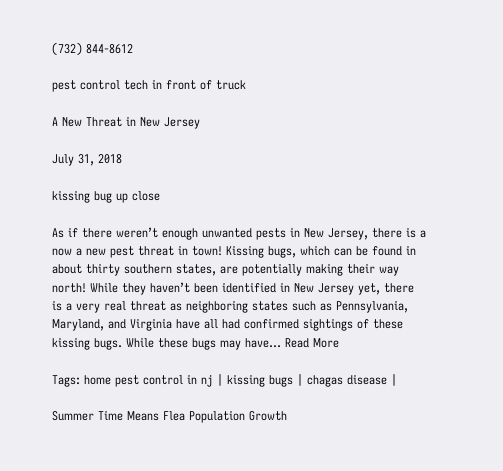(732) 844-8612

pest control tech in front of truck

A New Threat in New Jersey

July 31, 2018

kissing bug up close

As if there weren’t enough unwanted pests in New Jersey, there is a now a new pest threat in town! Kissing bugs, which can be found in about thirty southern states, are potentially making their way north! While they haven’t been identified in New Jersey yet, there is a very real threat as neighboring states such as Pennsylvania, Maryland, and Virginia have all had confirmed sightings of these kissing bugs. While these bugs may have... Read More

Tags: home pest control in nj | kissing bugs | chagas disease |

Summer Time Means Flea Population Growth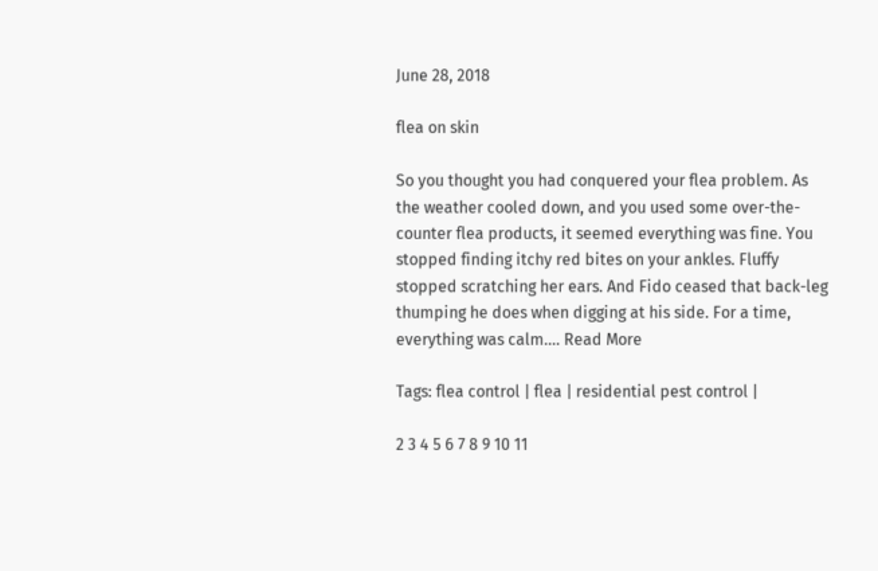June 28, 2018

flea on skin

So you thought you had conquered your flea problem. As the weather cooled down, and you used some over-the-counter flea products, it seemed everything was fine. You stopped finding itchy red bites on your ankles. Fluffy stopped scratching her ears. And Fido ceased that back-leg thumping he does when digging at his side. For a time, everything was calm.... Read More

Tags: flea control | flea | residential pest control |

2 3 4 5 6 7 8 9 10 11